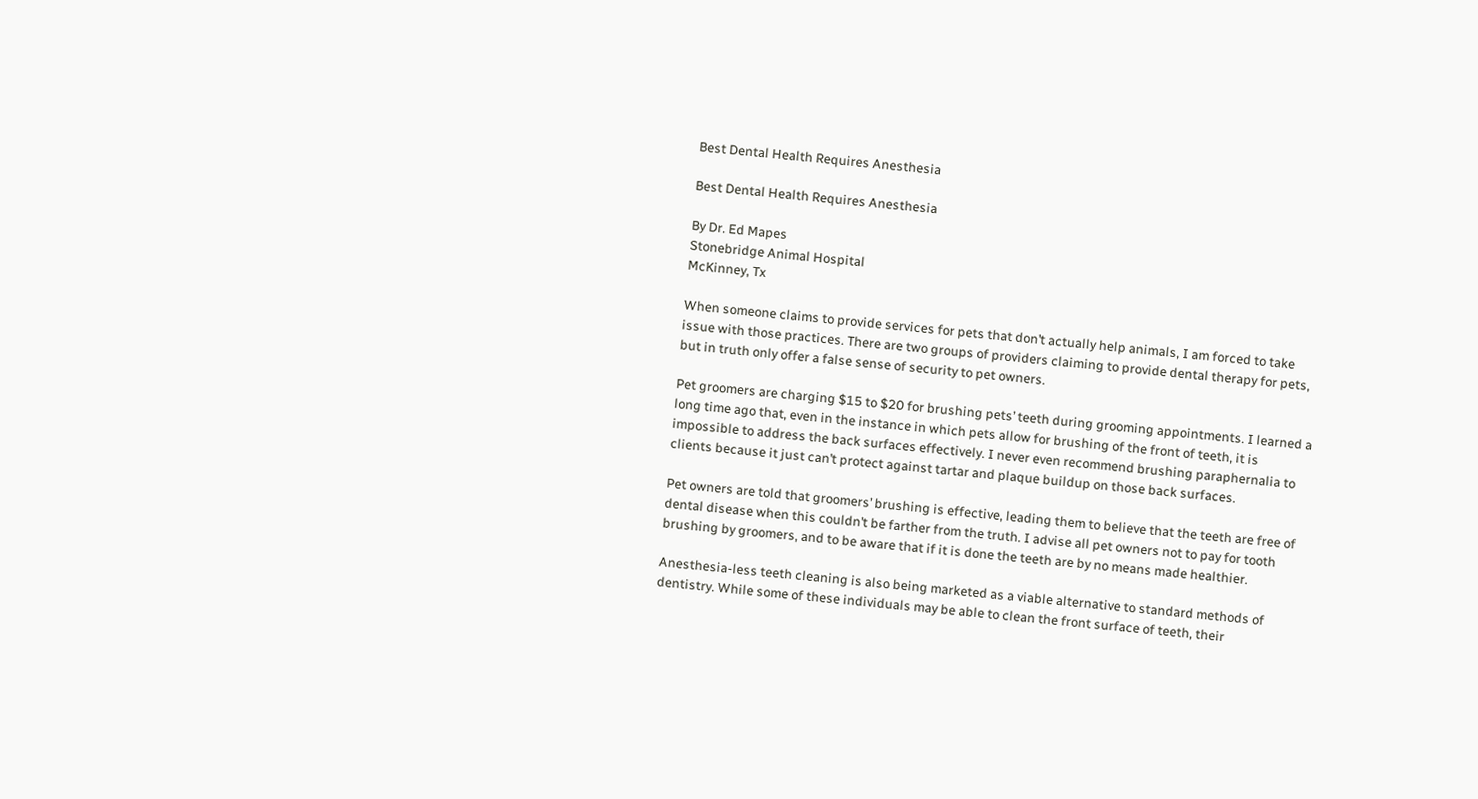Best Dental Health Requires Anesthesia

Best Dental Health Requires Anesthesia

By Dr. Ed Mapes
Stonebridge Animal Hospital
McKinney, Tx

When someone claims to provide services for pets that don’t actually help animals, I am forced to take issue with those practices. There are two groups of providers claiming to provide dental therapy for pets, but in truth only offer a false sense of security to pet owners.

Pet groomers are charging $15 to $20 for brushing pets’ teeth during grooming appointments. I learned a long time ago that, even in the instance in which pets allow for brushing of the front of teeth, it is impossible to address the back surfaces effectively. I never even recommend brushing paraphernalia to clients because it just can’t protect against tartar and plaque buildup on those back surfaces.

Pet owners are told that groomers’ brushing is effective, leading them to believe that the teeth are free of dental disease when this couldn’t be farther from the truth. I advise all pet owners not to pay for tooth brushing by groomers, and to be aware that if it is done the teeth are by no means made healthier.

Anesthesia-less teeth cleaning is also being marketed as a viable alternative to standard methods of dentistry. While some of these individuals may be able to clean the front surface of teeth, their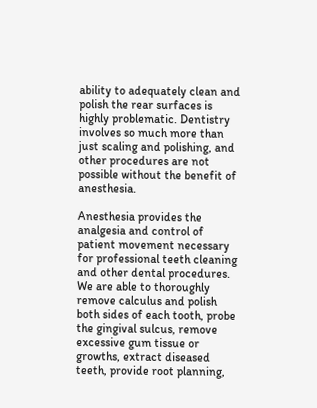ability to adequately clean and polish the rear surfaces is highly problematic. Dentistry involves so much more than just scaling and polishing, and other procedures are not possible without the benefit of anesthesia.

Anesthesia provides the analgesia and control of patient movement necessary for professional teeth cleaning and other dental procedures. We are able to thoroughly remove calculus and polish both sides of each tooth, probe the gingival sulcus, remove excessive gum tissue or growths, extract diseased teeth, provide root planning,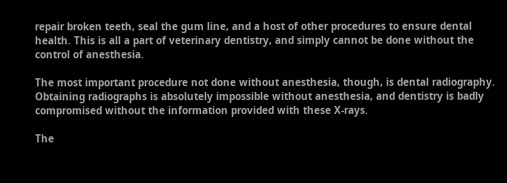repair broken teeth, seal the gum line, and a host of other procedures to ensure dental health. This is all a part of veterinary dentistry, and simply cannot be done without the control of anesthesia.

The most important procedure not done without anesthesia, though, is dental radiography. Obtaining radiographs is absolutely impossible without anesthesia, and dentistry is badly compromised without the information provided with these X-rays.

The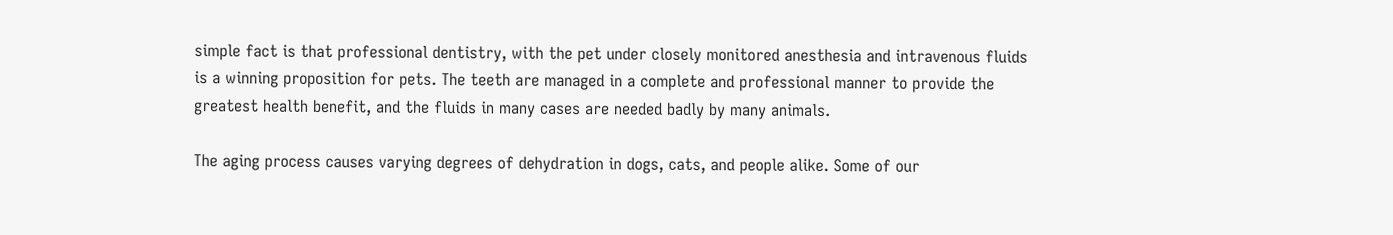simple fact is that professional dentistry, with the pet under closely monitored anesthesia and intravenous fluids is a winning proposition for pets. The teeth are managed in a complete and professional manner to provide the greatest health benefit, and the fluids in many cases are needed badly by many animals.

The aging process causes varying degrees of dehydration in dogs, cats, and people alike. Some of our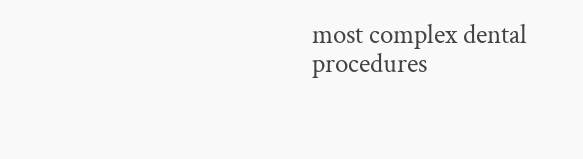most complex dental procedures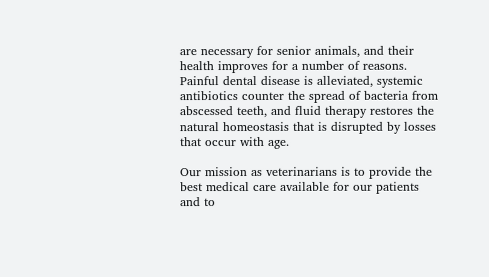are necessary for senior animals, and their health improves for a number of reasons. Painful dental disease is alleviated, systemic antibiotics counter the spread of bacteria from abscessed teeth, and fluid therapy restores the natural homeostasis that is disrupted by losses that occur with age.

Our mission as veterinarians is to provide the best medical care available for our patients and to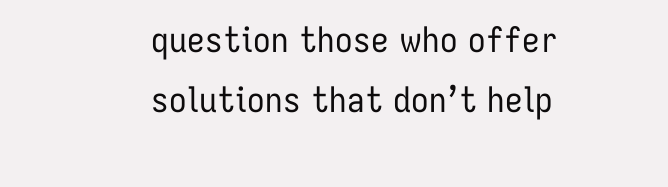question those who offer solutions that don’t help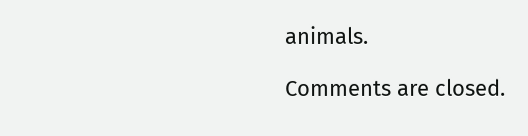animals.

Comments are closed.